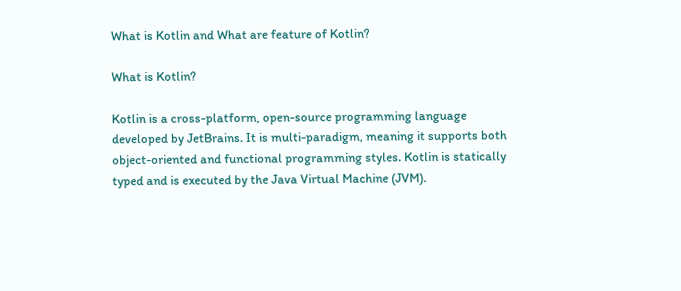What is Kotlin and What are feature of Kotlin?

What is Kotlin?

Kotlin is a cross-platform, open-source programming language developed by JetBrains. It is multi-paradigm, meaning it supports both object-oriented and functional programming styles. Kotlin is statically typed and is executed by the Java Virtual Machine (JVM).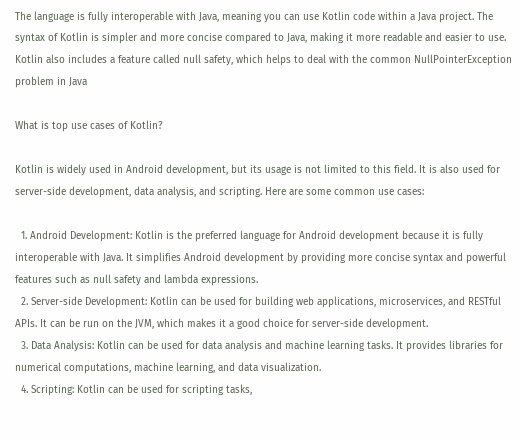The language is fully interoperable with Java, meaning you can use Kotlin code within a Java project. The syntax of Kotlin is simpler and more concise compared to Java, making it more readable and easier to use. Kotlin also includes a feature called null safety, which helps to deal with the common NullPointerException problem in Java

What is top use cases of Kotlin?

Kotlin is widely used in Android development, but its usage is not limited to this field. It is also used for server-side development, data analysis, and scripting. Here are some common use cases:

  1. Android Development: Kotlin is the preferred language for Android development because it is fully interoperable with Java. It simplifies Android development by providing more concise syntax and powerful features such as null safety and lambda expressions.
  2. Server-side Development: Kotlin can be used for building web applications, microservices, and RESTful APIs. It can be run on the JVM, which makes it a good choice for server-side development.
  3. Data Analysis: Kotlin can be used for data analysis and machine learning tasks. It provides libraries for numerical computations, machine learning, and data visualization.
  4. Scripting: Kotlin can be used for scripting tasks,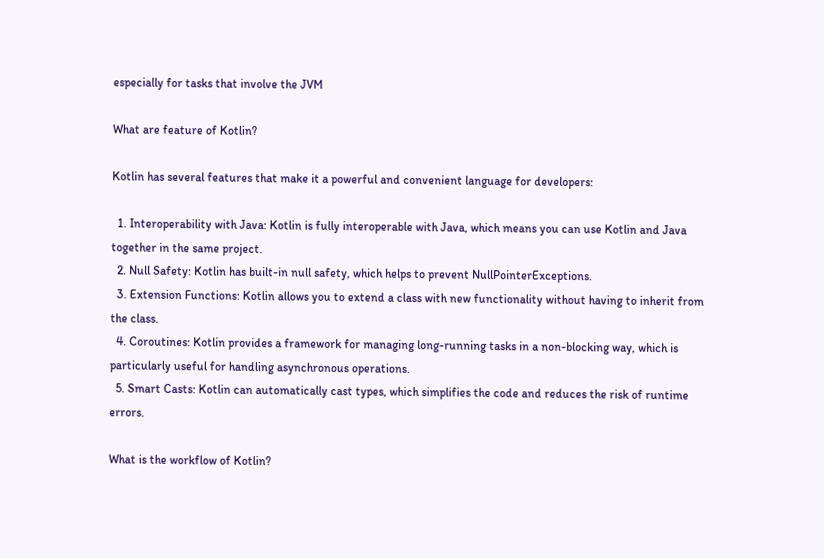especially for tasks that involve the JVM

What are feature of Kotlin?

Kotlin has several features that make it a powerful and convenient language for developers:

  1. Interoperability with Java: Kotlin is fully interoperable with Java, which means you can use Kotlin and Java together in the same project.
  2. Null Safety: Kotlin has built-in null safety, which helps to prevent NullPointerExceptions.
  3. Extension Functions: Kotlin allows you to extend a class with new functionality without having to inherit from the class.
  4. Coroutines: Kotlin provides a framework for managing long-running tasks in a non-blocking way, which is particularly useful for handling asynchronous operations.
  5. Smart Casts: Kotlin can automatically cast types, which simplifies the code and reduces the risk of runtime errors.

What is the workflow of Kotlin?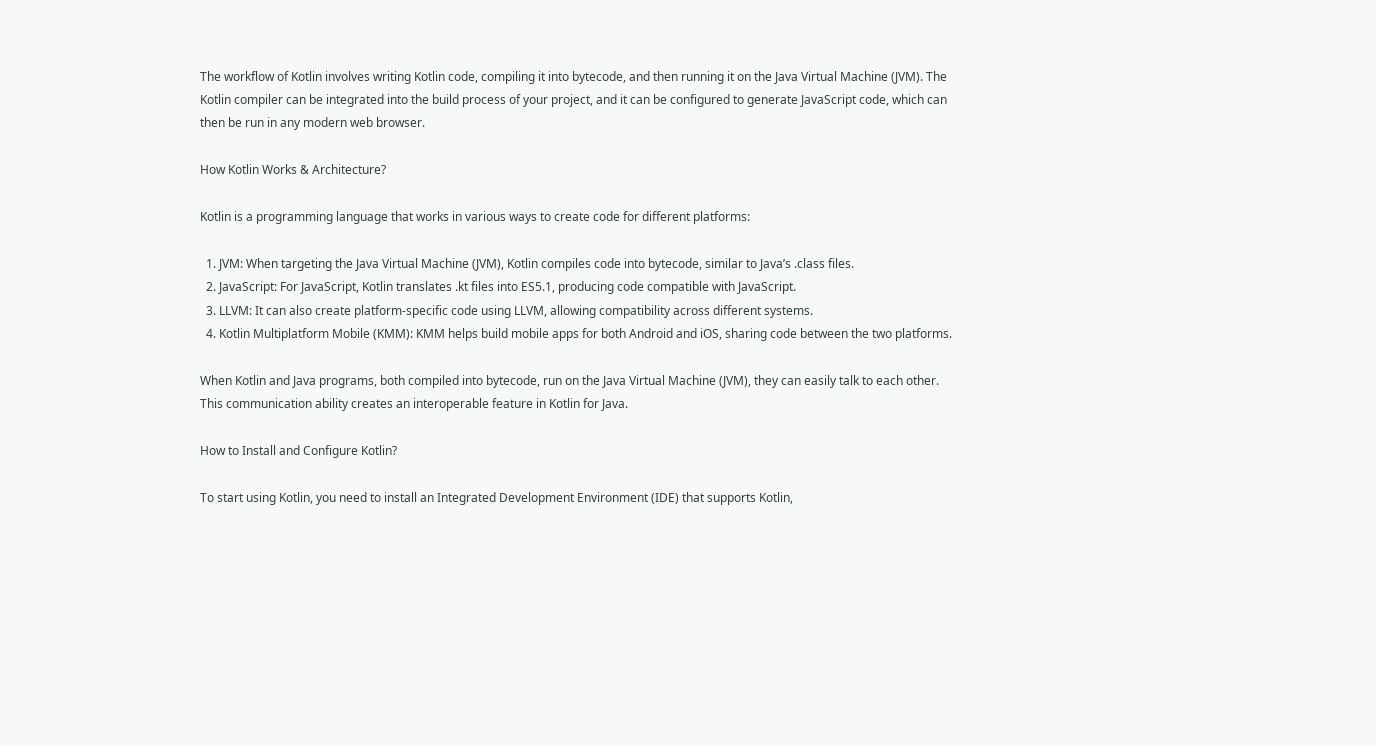The workflow of Kotlin involves writing Kotlin code, compiling it into bytecode, and then running it on the Java Virtual Machine (JVM). The Kotlin compiler can be integrated into the build process of your project, and it can be configured to generate JavaScript code, which can then be run in any modern web browser.

How Kotlin Works & Architecture?

Kotlin is a programming language that works in various ways to create code for different platforms:

  1. JVM: When targeting the Java Virtual Machine (JVM), Kotlin compiles code into bytecode, similar to Java’s .class files.
  2. JavaScript: For JavaScript, Kotlin translates .kt files into ES5.1, producing code compatible with JavaScript.
  3. LLVM: It can also create platform-specific code using LLVM, allowing compatibility across different systems.
  4. Kotlin Multiplatform Mobile (KMM): KMM helps build mobile apps for both Android and iOS, sharing code between the two platforms.

When Kotlin and Java programs, both compiled into bytecode, run on the Java Virtual Machine (JVM), they can easily talk to each other. This communication ability creates an interoperable feature in Kotlin for Java.

How to Install and Configure Kotlin?

To start using Kotlin, you need to install an Integrated Development Environment (IDE) that supports Kotlin,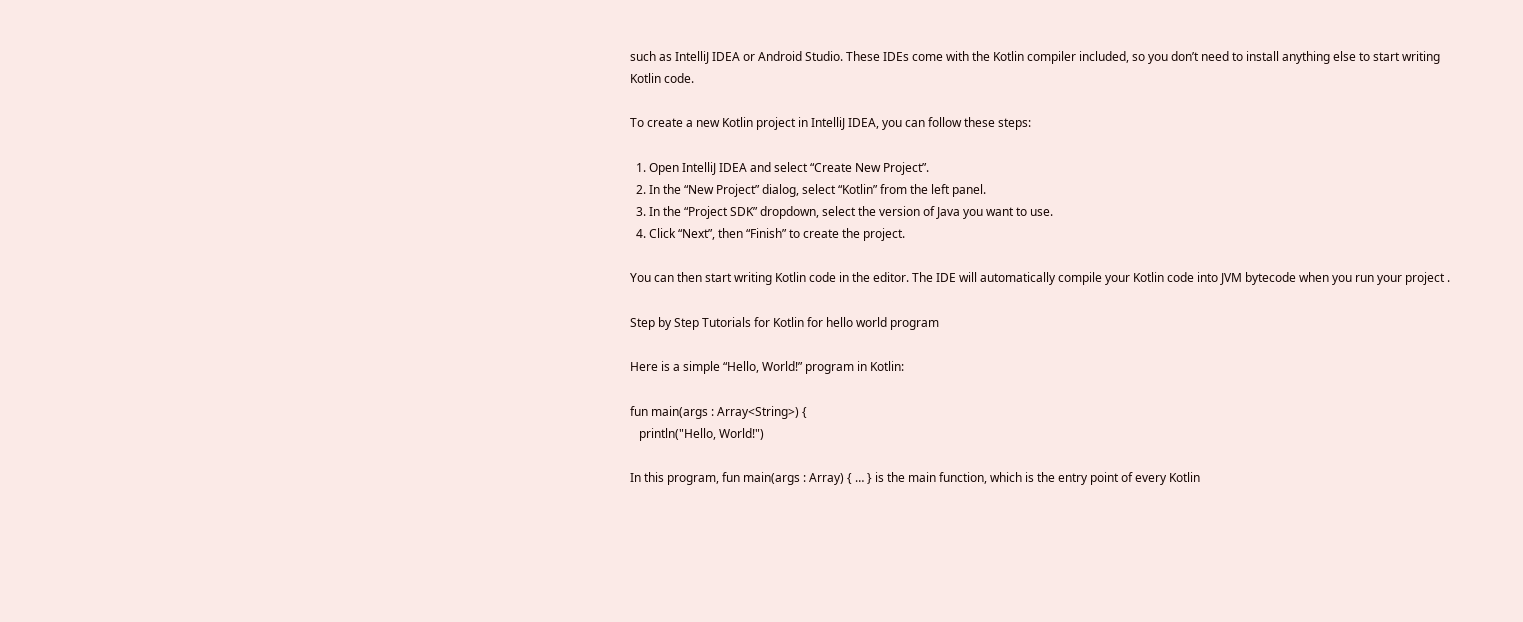such as IntelliJ IDEA or Android Studio. These IDEs come with the Kotlin compiler included, so you don’t need to install anything else to start writing Kotlin code.

To create a new Kotlin project in IntelliJ IDEA, you can follow these steps:

  1. Open IntelliJ IDEA and select “Create New Project”.
  2. In the “New Project” dialog, select “Kotlin” from the left panel.
  3. In the “Project SDK” dropdown, select the version of Java you want to use.
  4. Click “Next”, then “Finish” to create the project.

You can then start writing Kotlin code in the editor. The IDE will automatically compile your Kotlin code into JVM bytecode when you run your project .

Step by Step Tutorials for Kotlin for hello world program

Here is a simple “Hello, World!” program in Kotlin:

fun main(args : Array<String>) {
   println("Hello, World!")

In this program, fun main(args : Array) { … } is the main function, which is the entry point of every Kotlin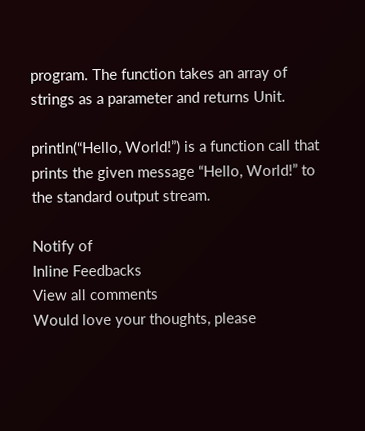program. The function takes an array of strings as a parameter and returns Unit.

println(“Hello, World!”) is a function call that prints the given message “Hello, World!” to the standard output stream.

Notify of
Inline Feedbacks
View all comments
Would love your thoughts, please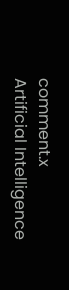comment.x
Artificial Intelligence